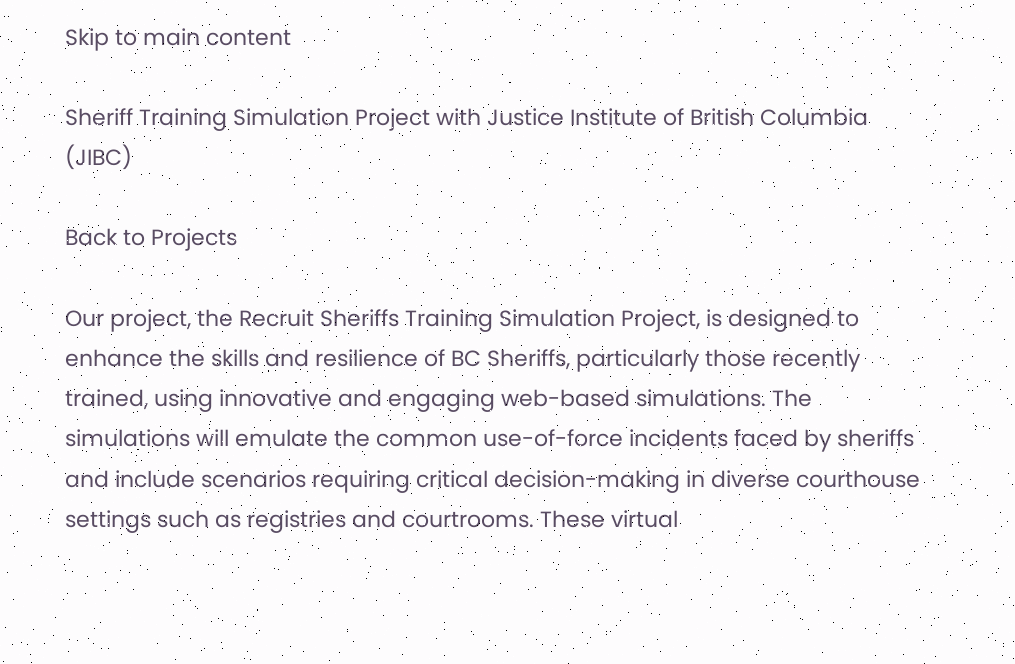Skip to main content

Sheriff Training Simulation Project with Justice Institute of British Columbia (JIBC)

Back to Projects

Our project, the Recruit Sheriffs Training Simulation Project, is designed to enhance the skills and resilience of BC Sheriffs, particularly those recently trained, using innovative and engaging web-based simulations. The simulations will emulate the common use-of-force incidents faced by sheriffs and include scenarios requiring critical decision-making in diverse courthouse settings such as registries and courtrooms. These virtual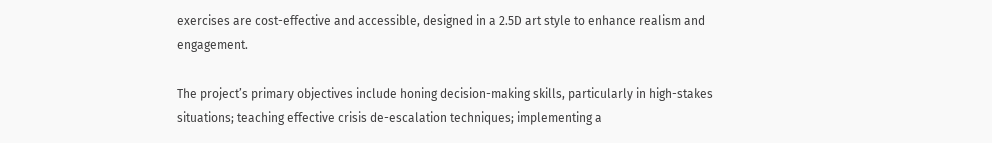exercises are cost-effective and accessible, designed in a 2.5D art style to enhance realism and engagement.

The project’s primary objectives include honing decision-making skills, particularly in high-stakes situations; teaching effective crisis de-escalation techniques; implementing a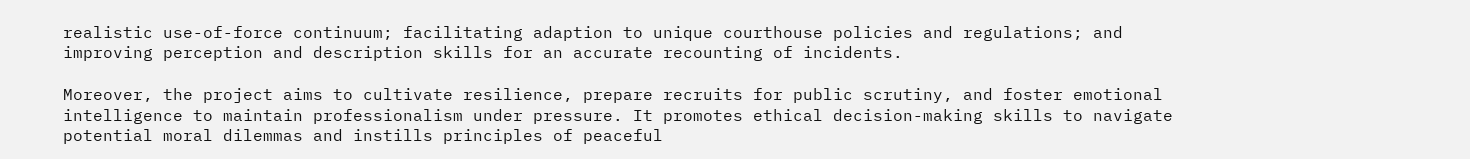realistic use-of-force continuum; facilitating adaption to unique courthouse policies and regulations; and improving perception and description skills for an accurate recounting of incidents.

Moreover, the project aims to cultivate resilience, prepare recruits for public scrutiny, and foster emotional intelligence to maintain professionalism under pressure. It promotes ethical decision-making skills to navigate potential moral dilemmas and instills principles of peaceful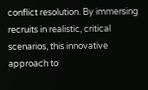conflict resolution. By immersing recruits in realistic, critical scenarios, this innovative approach to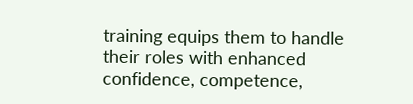training equips them to handle their roles with enhanced confidence, competence,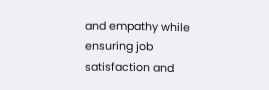and empathy while ensuring job satisfaction and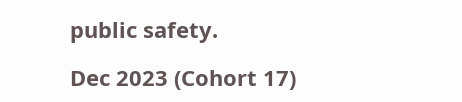public safety.

Dec 2023 (Cohort 17)